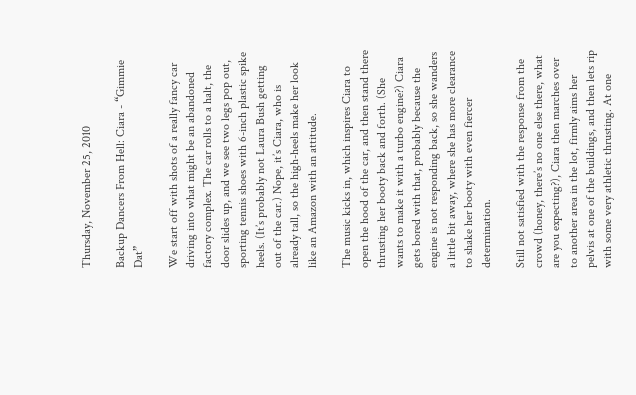Thursday, November 25, 2010

Backup Dancers From Hell: Ciara - “Gimmie Dat”

We start off with shots of a really fancy car driving into what might be an abandoned factory complex. The car rolls to a halt, the door slides up, and we see two legs pop out, sporting tennis shoes with 6-inch plastic spike heels. (It’s probably not Laura Bush getting out of the car.) Nope, it’s Ciara, who is already tall, so the high-heels make her look like an Amazon with an attitude.

The music kicks in, which inspires Ciara to open the hood of the car, and then stand there thrusting her booty back and forth. (She wants to make it with a turbo engine?) Ciara gets bored with that, probably because the engine is not responding back, so she wanders a little bit away, where she has more clearance to shake her booty with even fiercer determination.

Still not satisfied with the response from the crowd (honey, there’s no one else there, what are you expecting?), Ciara then marches over to another area in the lot, firmly aims her pelvis at one of the buildings, and then lets rip with some very athletic thrusting. At one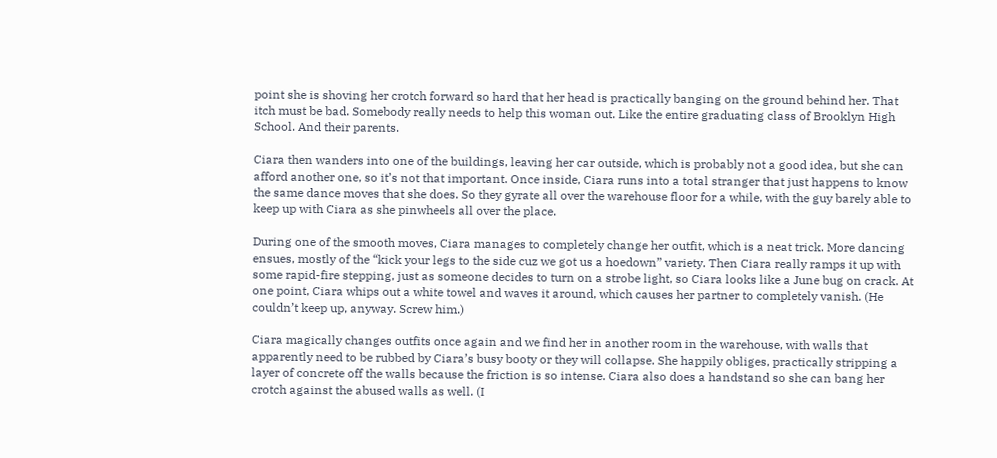point she is shoving her crotch forward so hard that her head is practically banging on the ground behind her. That itch must be bad. Somebody really needs to help this woman out. Like the entire graduating class of Brooklyn High School. And their parents.

Ciara then wanders into one of the buildings, leaving her car outside, which is probably not a good idea, but she can afford another one, so it’s not that important. Once inside, Ciara runs into a total stranger that just happens to know the same dance moves that she does. So they gyrate all over the warehouse floor for a while, with the guy barely able to keep up with Ciara as she pinwheels all over the place.

During one of the smooth moves, Ciara manages to completely change her outfit, which is a neat trick. More dancing ensues, mostly of the “kick your legs to the side cuz we got us a hoedown” variety. Then Ciara really ramps it up with some rapid-fire stepping, just as someone decides to turn on a strobe light, so Ciara looks like a June bug on crack. At one point, Ciara whips out a white towel and waves it around, which causes her partner to completely vanish. (He couldn’t keep up, anyway. Screw him.)

Ciara magically changes outfits once again and we find her in another room in the warehouse, with walls that apparently need to be rubbed by Ciara’s busy booty or they will collapse. She happily obliges, practically stripping a layer of concrete off the walls because the friction is so intense. Ciara also does a handstand so she can bang her crotch against the abused walls as well. (I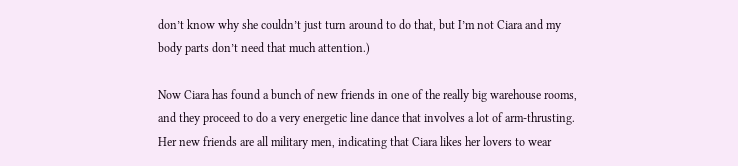don’t know why she couldn’t just turn around to do that, but I’m not Ciara and my body parts don’t need that much attention.)

Now Ciara has found a bunch of new friends in one of the really big warehouse rooms, and they proceed to do a very energetic line dance that involves a lot of arm-thrusting. Her new friends are all military men, indicating that Ciara likes her lovers to wear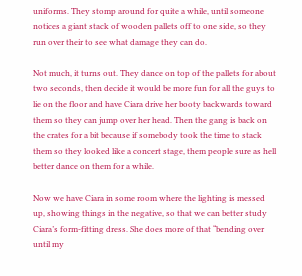uniforms. They stomp around for quite a while, until someone notices a giant stack of wooden pallets off to one side, so they run over their to see what damage they can do.

Not much, it turns out. They dance on top of the pallets for about two seconds, then decide it would be more fun for all the guys to lie on the floor and have Ciara drive her booty backwards toward them so they can jump over her head. Then the gang is back on the crates for a bit because if somebody took the time to stack them so they looked like a concert stage, them people sure as hell better dance on them for a while.

Now we have Ciara in some room where the lighting is messed up, showing things in the negative, so that we can better study Ciara’s form-fitting dress. She does more of that “bending over until my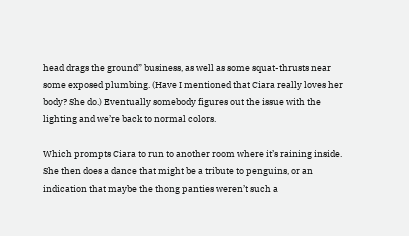head drags the ground” business, as well as some squat-thrusts near some exposed plumbing. (Have I mentioned that Ciara really loves her body? She do.) Eventually somebody figures out the issue with the lighting and we’re back to normal colors.

Which prompts Ciara to run to another room where it’s raining inside. She then does a dance that might be a tribute to penguins, or an indication that maybe the thong panties weren’t such a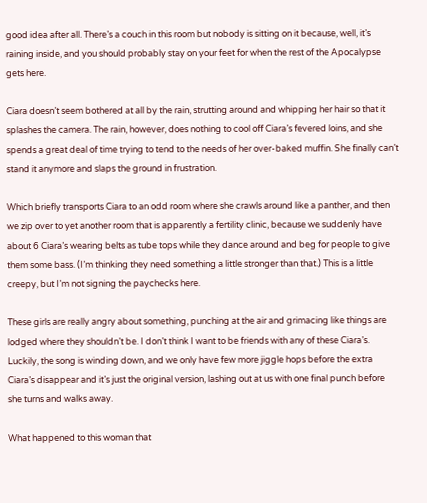good idea after all. There’s a couch in this room but nobody is sitting on it because, well, it’s raining inside, and you should probably stay on your feet for when the rest of the Apocalypse gets here.

Ciara doesn’t seem bothered at all by the rain, strutting around and whipping her hair so that it splashes the camera. The rain, however, does nothing to cool off Ciara’s fevered loins, and she spends a great deal of time trying to tend to the needs of her over-baked muffin. She finally can’t stand it anymore and slaps the ground in frustration.

Which briefly transports Ciara to an odd room where she crawls around like a panther, and then we zip over to yet another room that is apparently a fertility clinic, because we suddenly have about 6 Ciara’s wearing belts as tube tops while they dance around and beg for people to give them some bass. (I’m thinking they need something a little stronger than that.) This is a little creepy, but I’m not signing the paychecks here.

These girls are really angry about something, punching at the air and grimacing like things are lodged where they shouldn’t be. I don’t think I want to be friends with any of these Ciara’s. Luckily, the song is winding down, and we only have few more jiggle hops before the extra Ciara’s disappear and it’s just the original version, lashing out at us with one final punch before she turns and walks away.

What happened to this woman that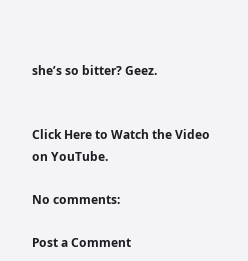she’s so bitter? Geez.


Click Here to Watch the Video on YouTube.

No comments:

Post a Comment